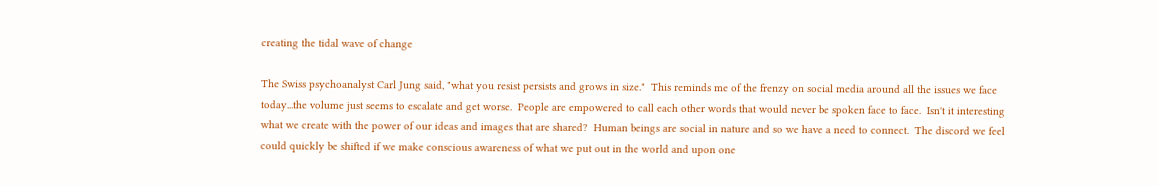creating the tidal wave of change

The Swiss psychoanalyst Carl Jung said, "what you resist persists and grows in size."  This reminds me of the frenzy on social media around all the issues we face today...the volume just seems to escalate and get worse.  People are empowered to call each other words that would never be spoken face to face.  Isn't it interesting what we create with the power of our ideas and images that are shared?  Human beings are social in nature and so we have a need to connect.  The discord we feel could quickly be shifted if we make conscious awareness of what we put out in the world and upon one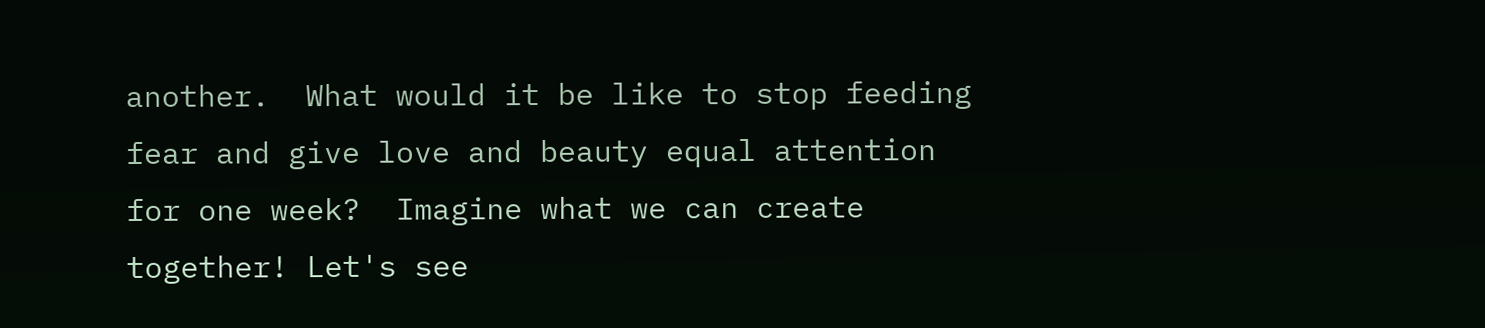another.  What would it be like to stop feeding fear and give love and beauty equal attention for one week?  Imagine what we can create together! Let's see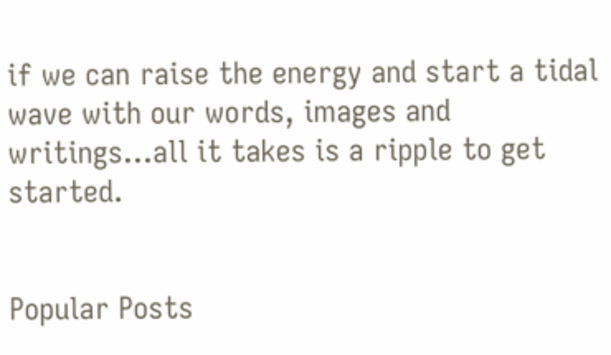if we can raise the energy and start a tidal wave with our words, images and writings...all it takes is a ripple to get started.


Popular Posts